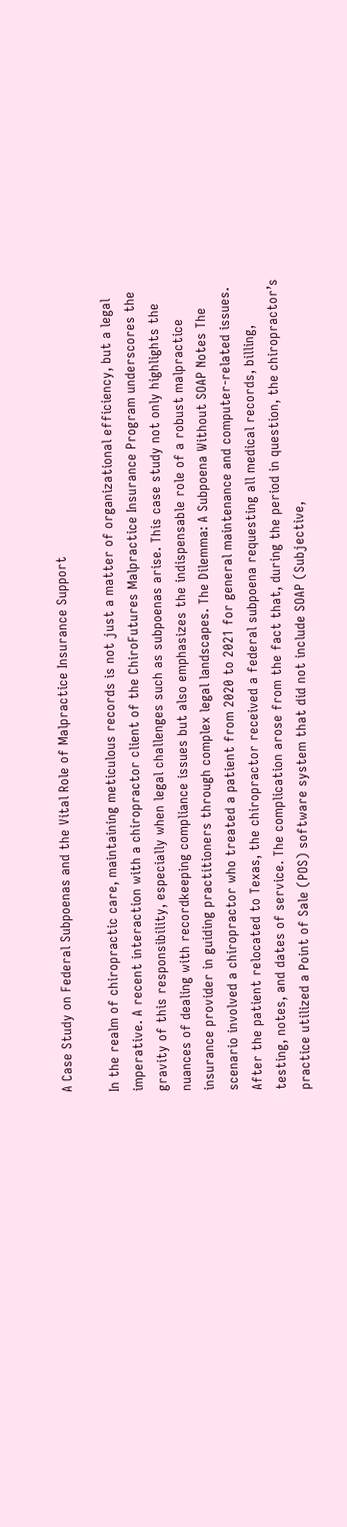A Case Study on Federal Subpoenas and the Vital Role of Malpractice Insurance Support

In the realm of chiropractic care, maintaining meticulous records is not just a matter of organizational efficiency, but a legal imperative. A recent interaction with a chiropractor client of the ChiroFutures Malpractice Insurance Program underscores the gravity of this responsibility, especially when legal challenges such as subpoenas arise. This case study not only highlights the nuances of dealing with recordkeeping compliance issues but also emphasizes the indispensable role of a robust malpractice insurance provider in guiding practitioners through complex legal landscapes. The Dilemma: A Subpoena Without SOAP Notes The scenario involved a chiropractor who treated a patient from 2020 to 2021 for general maintenance and computer-related issues. After the patient relocated to Texas, the chiropractor received a federal subpoena requesting all medical records, billing, testing, notes, and dates of service. The complication arose from the fact that, during the period in question, the chiropractor’s practice utilized a Point of Sale (POS) software system that did not include SOAP (Subjective,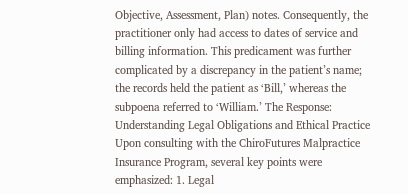Objective, Assessment, Plan) notes. Consequently, the practitioner only had access to dates of service and billing information. This predicament was further complicated by a discrepancy in the patient’s name; the records held the patient as ‘Bill,’ whereas the subpoena referred to ‘William.’ The Response: Understanding Legal Obligations and Ethical Practice Upon consulting with the ChiroFutures Malpractice Insurance Program, several key points were emphasized: 1. Legal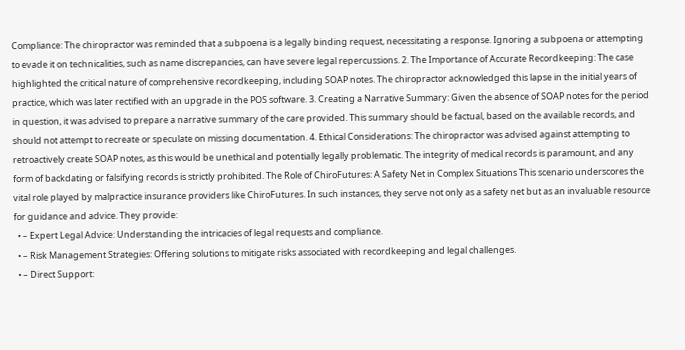Compliance: The chiropractor was reminded that a subpoena is a legally binding request, necessitating a response. Ignoring a subpoena or attempting to evade it on technicalities, such as name discrepancies, can have severe legal repercussions. 2. The Importance of Accurate Recordkeeping: The case highlighted the critical nature of comprehensive recordkeeping, including SOAP notes. The chiropractor acknowledged this lapse in the initial years of practice, which was later rectified with an upgrade in the POS software. 3. Creating a Narrative Summary: Given the absence of SOAP notes for the period in question, it was advised to prepare a narrative summary of the care provided. This summary should be factual, based on the available records, and should not attempt to recreate or speculate on missing documentation. 4. Ethical Considerations: The chiropractor was advised against attempting to retroactively create SOAP notes, as this would be unethical and potentially legally problematic. The integrity of medical records is paramount, and any form of backdating or falsifying records is strictly prohibited. The Role of ChiroFutures: A Safety Net in Complex Situations This scenario underscores the vital role played by malpractice insurance providers like ChiroFutures. In such instances, they serve not only as a safety net but as an invaluable resource for guidance and advice. They provide:
  • – Expert Legal Advice: Understanding the intricacies of legal requests and compliance.
  • – Risk Management Strategies: Offering solutions to mitigate risks associated with recordkeeping and legal challenges.
  • – Direct Support: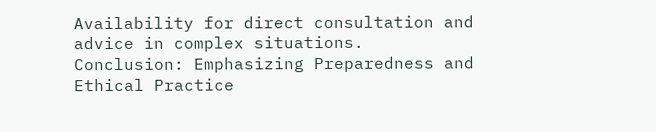Availability for direct consultation and advice in complex situations.
Conclusion: Emphasizing Preparedness and Ethical Practice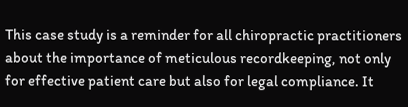This case study is a reminder for all chiropractic practitioners about the importance of meticulous recordkeeping, not only for effective patient care but also for legal compliance. It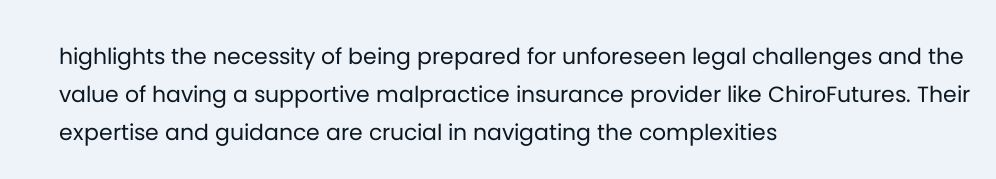highlights the necessity of being prepared for unforeseen legal challenges and the value of having a supportive malpractice insurance provider like ChiroFutures. Their expertise and guidance are crucial in navigating the complexities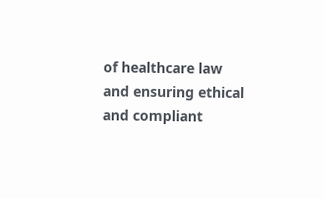of healthcare law and ensuring ethical and compliant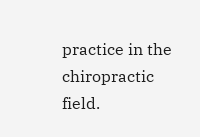practice in the chiropractic field.